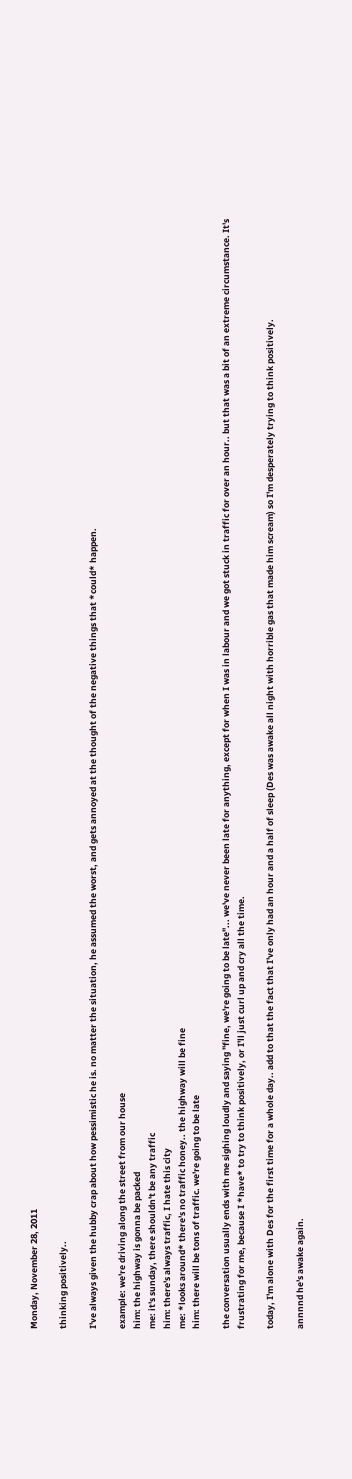Monday, November 28, 2011

thinking positively..

I've always given the hubby crap about how pessimistic he is. no matter the situation, he assumed the worst, and gets annoyed at the thought of the negative things that *could* happen.

example: we're driving along the street from our house
him: the highway is gonna be packed
me: it's sunday, there shouldn't be any traffic
him: there's always traffic, I hate this city
me: *looks around* there's no traffic honey.. the highway will be fine
him: there will be tons of traffic. we're going to be late

the conversation usually ends with me sighing loudly and saying "fine, we're going to be late"... we've never been late for anything, except for when I was in labour and we got stuck in traffic for over an hour.. but that was a bit of an extreme circumstance. It's frustrating for me, because I *have* to try to think positively, or I'll just curl up and cry all the time.

today, I'm alone with Des for the first time for a whole day.. add to that the fact that I've only had an hour and a half of sleep (Des was awake all night with horrible gas that made him scream) so I'm desperately trying to think positively.

annnnd he's awake again.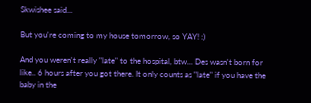Skwishee said...

But you're coming to my house tomorrow, so YAY! :)

And you weren't really "late" to the hospital, btw... Des wasn't born for like.. 6 hours after you got there. It only counts as "late" if you have the baby in the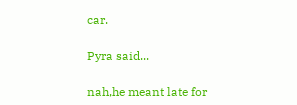car.

Pyra said...

nah,he meant late for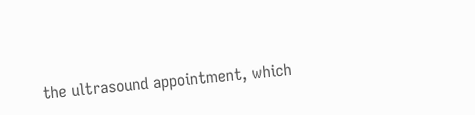the ultrasound appointment, which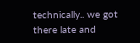technically.. we got there late and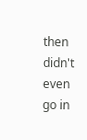then didn't even go in